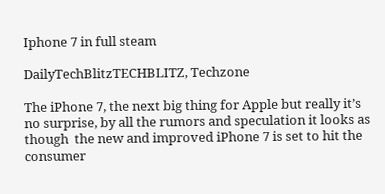Iphone 7 in full steam

DailyTechBlitzTECHBLITZ, Techzone

The iPhone 7, the next big thing for Apple but really it’s no surprise, by all the rumors and speculation it looks as though  the new and improved iPhone 7 is set to hit the consumer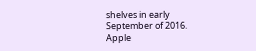shelves in early September of 2016. Apple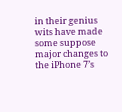in their genius wits have made some suppose major changes to the iPhone 7’s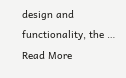design and functionality, the … Read More